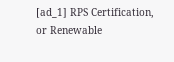[ad_1] RPS Certification, or Renewable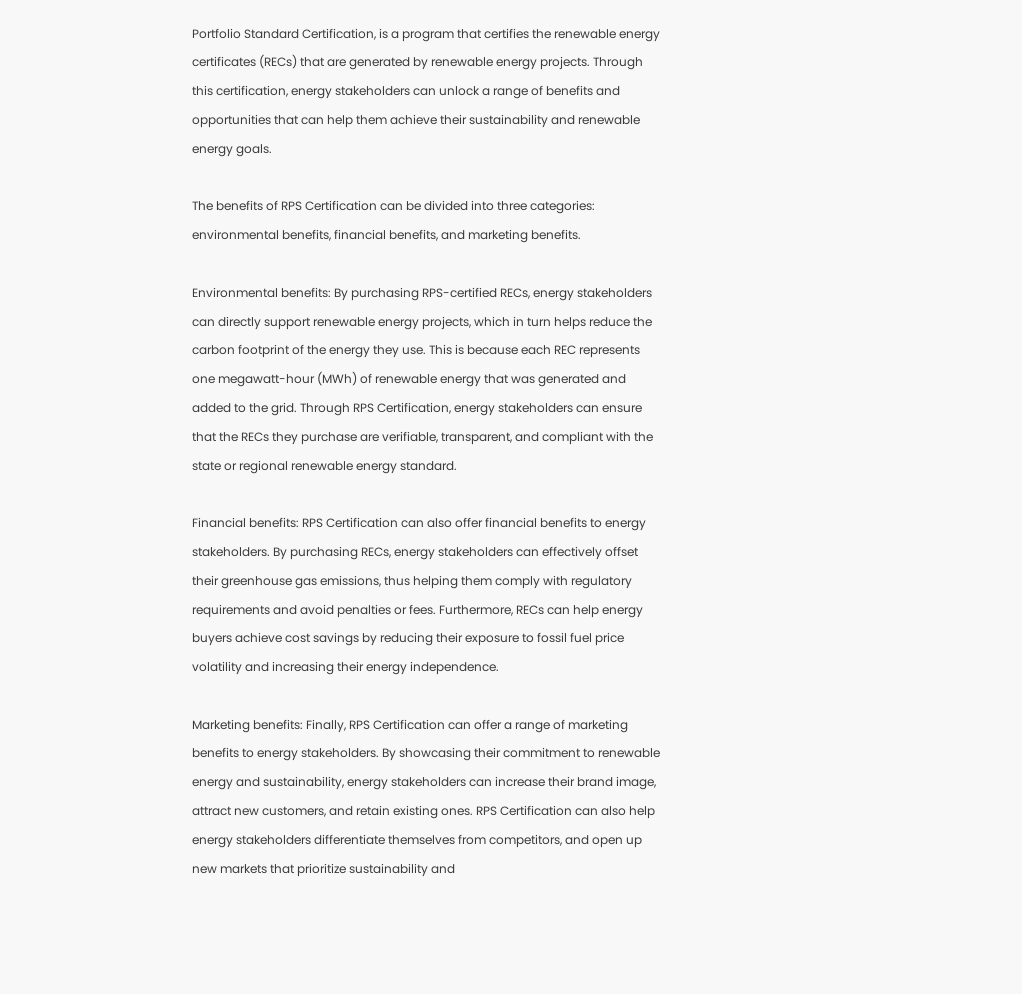Portfolio Standard Certification, is a program that certifies the renewable energy certificates (RECs) that are generated by renewable energy projects. Through this certification, energy stakeholders can unlock a range of benefits and opportunities that can help them achieve their sustainability and renewable energy goals.

The benefits of RPS Certification can be divided into three categories: environmental benefits, financial benefits, and marketing benefits.

Environmental benefits: By purchasing RPS-certified RECs, energy stakeholders can directly support renewable energy projects, which in turn helps reduce the carbon footprint of the energy they use. This is because each REC represents one megawatt-hour (MWh) of renewable energy that was generated and added to the grid. Through RPS Certification, energy stakeholders can ensure that the RECs they purchase are verifiable, transparent, and compliant with the state or regional renewable energy standard.

Financial benefits: RPS Certification can also offer financial benefits to energy stakeholders. By purchasing RECs, energy stakeholders can effectively offset their greenhouse gas emissions, thus helping them comply with regulatory requirements and avoid penalties or fees. Furthermore, RECs can help energy buyers achieve cost savings by reducing their exposure to fossil fuel price volatility and increasing their energy independence.

Marketing benefits: Finally, RPS Certification can offer a range of marketing benefits to energy stakeholders. By showcasing their commitment to renewable energy and sustainability, energy stakeholders can increase their brand image, attract new customers, and retain existing ones. RPS Certification can also help energy stakeholders differentiate themselves from competitors, and open up new markets that prioritize sustainability and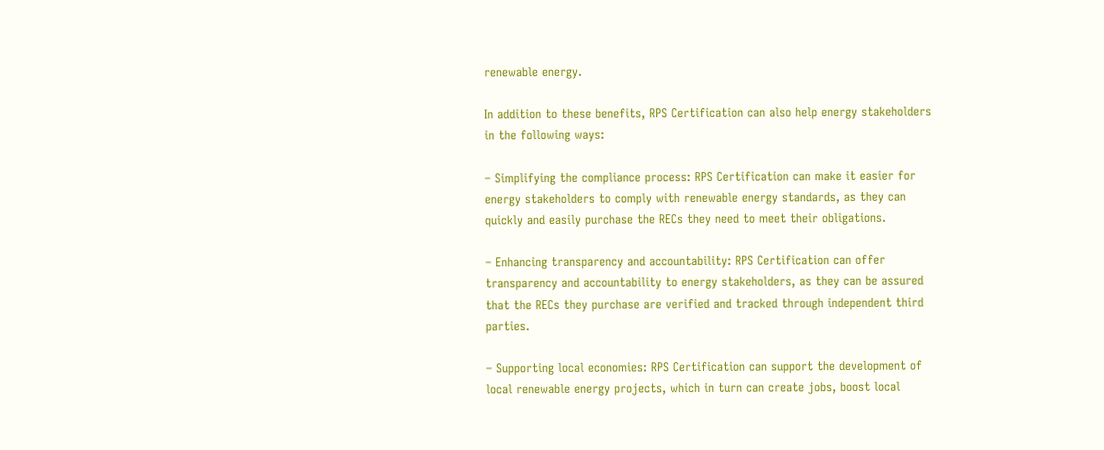renewable energy.

In addition to these benefits, RPS Certification can also help energy stakeholders in the following ways:

– Simplifying the compliance process: RPS Certification can make it easier for energy stakeholders to comply with renewable energy standards, as they can quickly and easily purchase the RECs they need to meet their obligations.

– Enhancing transparency and accountability: RPS Certification can offer transparency and accountability to energy stakeholders, as they can be assured that the RECs they purchase are verified and tracked through independent third parties.

– Supporting local economies: RPS Certification can support the development of local renewable energy projects, which in turn can create jobs, boost local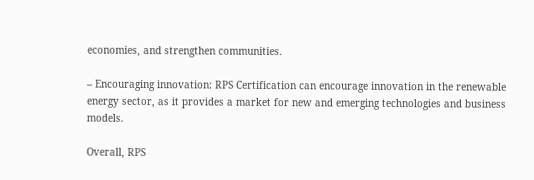economies, and strengthen communities.

– Encouraging innovation: RPS Certification can encourage innovation in the renewable energy sector, as it provides a market for new and emerging technologies and business models.

Overall, RPS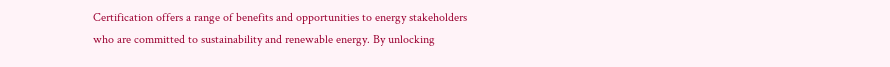Certification offers a range of benefits and opportunities to energy stakeholders who are committed to sustainability and renewable energy. By unlocking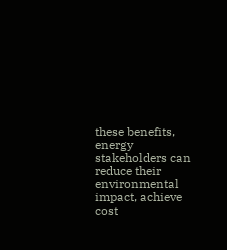these benefits, energy stakeholders can reduce their environmental impact, achieve cost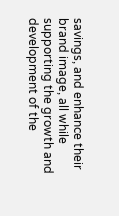savings, and enhance their brand image, all while supporting the growth and development of the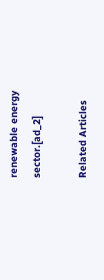renewable energy sector.[ad_2]

Related Articles